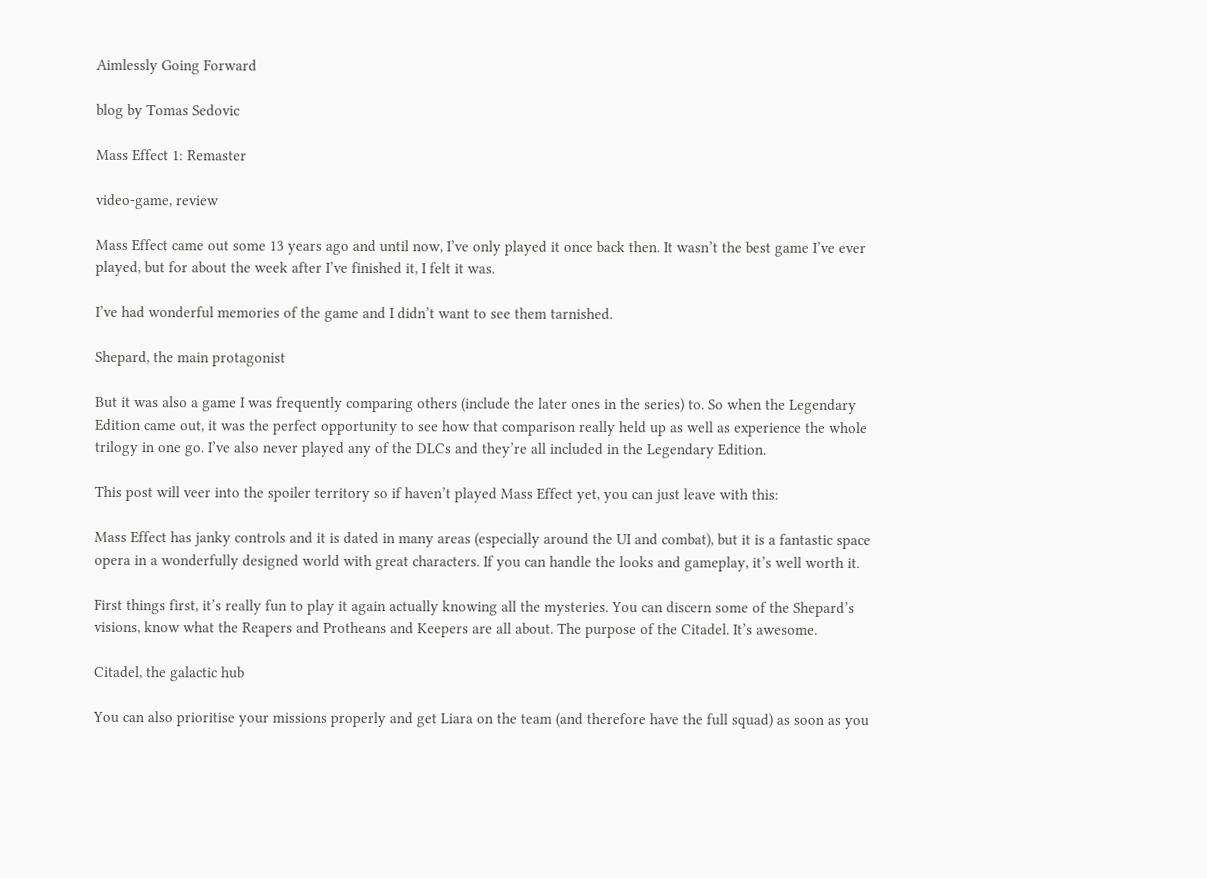Aimlessly Going Forward

blog by Tomas Sedovic

Mass Effect 1: Remaster

video-game, review

Mass Effect came out some 13 years ago and until now, I’ve only played it once back then. It wasn’t the best game I’ve ever played, but for about the week after I’ve finished it, I felt it was.

I’ve had wonderful memories of the game and I didn’t want to see them tarnished.

Shepard, the main protagonist

But it was also a game I was frequently comparing others (include the later ones in the series) to. So when the Legendary Edition came out, it was the perfect opportunity to see how that comparison really held up as well as experience the whole trilogy in one go. I’ve also never played any of the DLCs and they’re all included in the Legendary Edition.

This post will veer into the spoiler territory so if haven’t played Mass Effect yet, you can just leave with this:

Mass Effect has janky controls and it is dated in many areas (especially around the UI and combat), but it is a fantastic space opera in a wonderfully designed world with great characters. If you can handle the looks and gameplay, it’s well worth it.

First things first, it’s really fun to play it again actually knowing all the mysteries. You can discern some of the Shepard’s visions, know what the Reapers and Protheans and Keepers are all about. The purpose of the Citadel. It’s awesome.

Citadel, the galactic hub

You can also prioritise your missions properly and get Liara on the team (and therefore have the full squad) as soon as you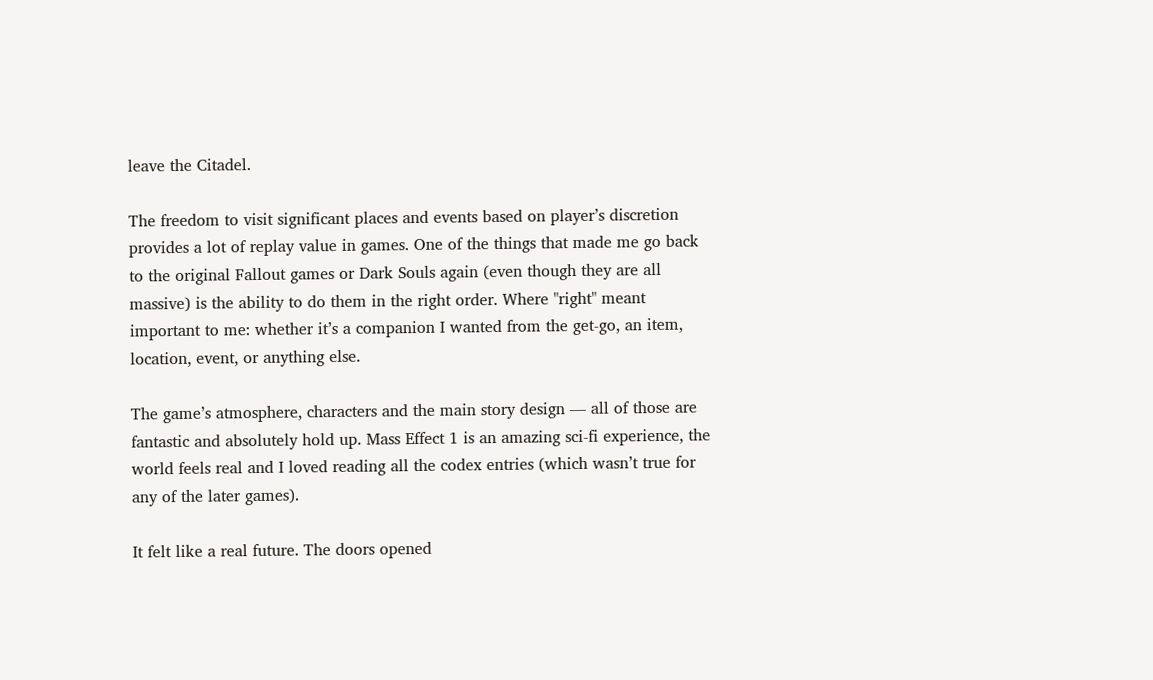leave the Citadel.

The freedom to visit significant places and events based on player’s discretion provides a lot of replay value in games. One of the things that made me go back to the original Fallout games or Dark Souls again (even though they are all massive) is the ability to do them in the right order. Where "right" meant important to me: whether it’s a companion I wanted from the get-go, an item, location, event, or anything else.

The game’s atmosphere, characters and the main story design — all of those are fantastic and absolutely hold up. Mass Effect 1 is an amazing sci-fi experience, the world feels real and I loved reading all the codex entries (which wasn’t true for any of the later games).

It felt like a real future. The doors opened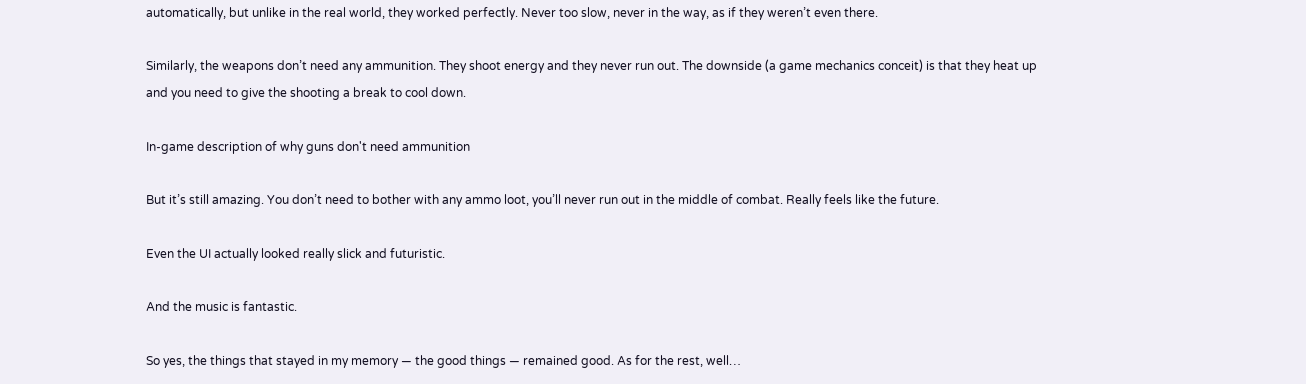automatically, but unlike in the real world, they worked perfectly. Never too slow, never in the way, as if they weren’t even there.

Similarly, the weapons don’t need any ammunition. They shoot energy and they never run out. The downside (a game mechanics conceit) is that they heat up and you need to give the shooting a break to cool down.

In-game description of why guns don't need ammunition

But it’s still amazing. You don’t need to bother with any ammo loot, you’ll never run out in the middle of combat. Really feels like the future.

Even the UI actually looked really slick and futuristic.

And the music is fantastic.

So yes, the things that stayed in my memory — the good things — remained good. As for the rest, well…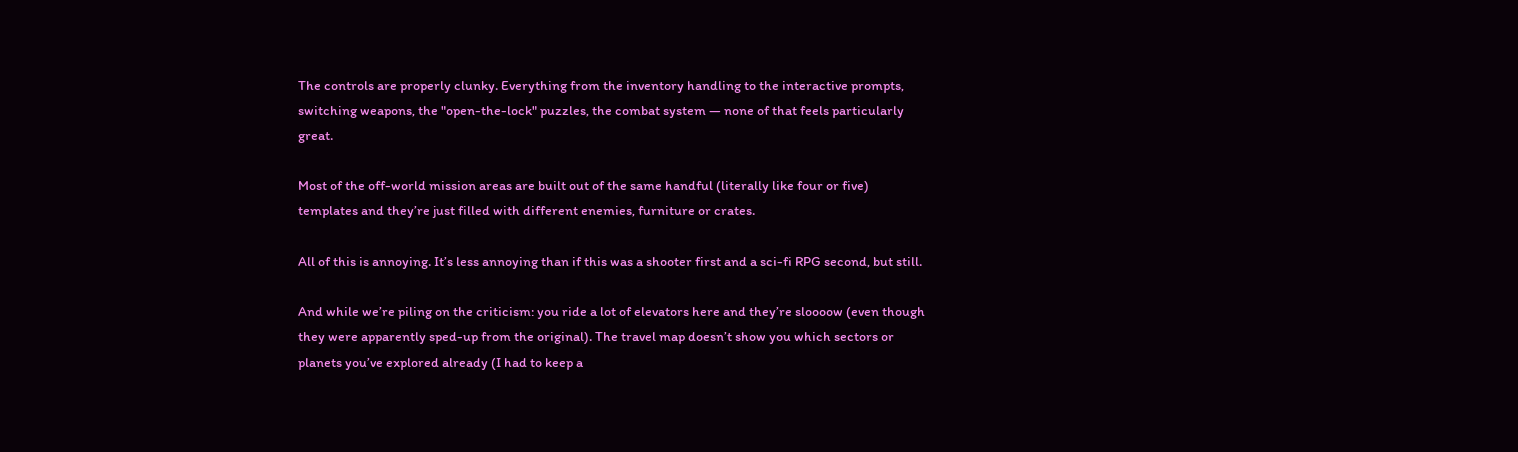The controls are properly clunky. Everything from the inventory handling to the interactive prompts, switching weapons, the "open-the-lock" puzzles, the combat system — none of that feels particularly great.

Most of the off-world mission areas are built out of the same handful (literally like four or five) templates and they’re just filled with different enemies, furniture or crates.

All of this is annoying. It’s less annoying than if this was a shooter first and a sci-fi RPG second, but still.

And while we’re piling on the criticism: you ride a lot of elevators here and they’re sloooow (even though they were apparently sped-up from the original). The travel map doesn’t show you which sectors or planets you’ve explored already (I had to keep a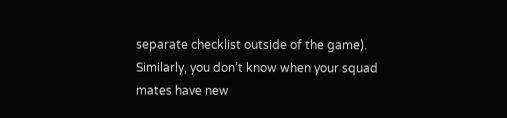separate checklist outside of the game). Similarly, you don’t know when your squad mates have new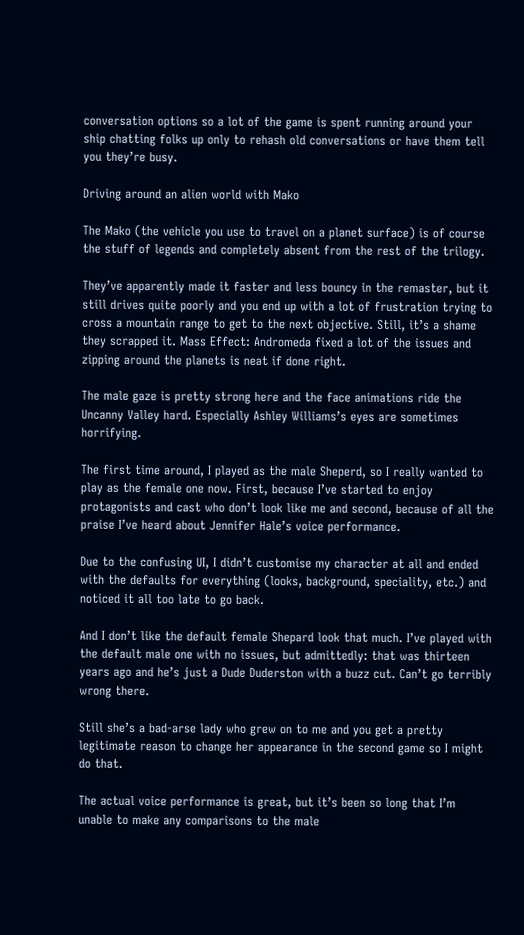conversation options so a lot of the game is spent running around your ship chatting folks up only to rehash old conversations or have them tell you they’re busy.

Driving around an alien world with Mako

The Mako (the vehicle you use to travel on a planet surface) is of course the stuff of legends and completely absent from the rest of the trilogy.

They’ve apparently made it faster and less bouncy in the remaster, but it still drives quite poorly and you end up with a lot of frustration trying to cross a mountain range to get to the next objective. Still, it’s a shame they scrapped it. Mass Effect: Andromeda fixed a lot of the issues and zipping around the planets is neat if done right.

The male gaze is pretty strong here and the face animations ride the Uncanny Valley hard. Especially Ashley Williams’s eyes are sometimes horrifying.

The first time around, I played as the male Sheperd, so I really wanted to play as the female one now. First, because I’ve started to enjoy protagonists and cast who don’t look like me and second, because of all the praise I’ve heard about Jennifer Hale’s voice performance.

Due to the confusing UI, I didn’t customise my character at all and ended with the defaults for everything (looks, background, speciality, etc.) and noticed it all too late to go back.

And I don’t like the default female Shepard look that much. I’ve played with the default male one with no issues, but admittedly: that was thirteen years ago and he’s just a Dude Duderston with a buzz cut. Can’t go terribly wrong there.

Still she’s a bad-arse lady who grew on to me and you get a pretty legitimate reason to change her appearance in the second game so I might do that.

The actual voice performance is great, but it’s been so long that I’m unable to make any comparisons to the male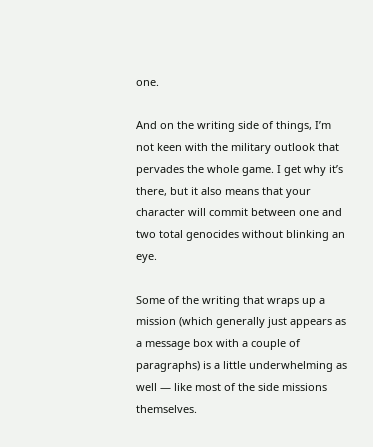one.

And on the writing side of things, I’m not keen with the military outlook that pervades the whole game. I get why it’s there, but it also means that your character will commit between one and two total genocides without blinking an eye.

Some of the writing that wraps up a mission (which generally just appears as a message box with a couple of paragraphs) is a little underwhelming as well — like most of the side missions themselves.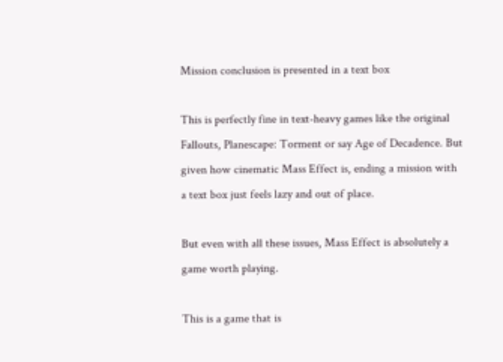Mission conclusion is presented in a text box

This is perfectly fine in text-heavy games like the original Fallouts, Planescape: Torment or say Age of Decadence. But given how cinematic Mass Effect is, ending a mission with a text box just feels lazy and out of place.

But even with all these issues, Mass Effect is absolutely a game worth playing.

This is a game that is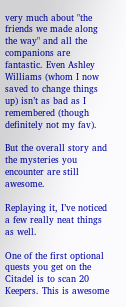very much about "the friends we made along the way" and all the companions are fantastic. Even Ashley Williams (whom I now saved to change things up) isn’t as bad as I remembered (though definitely not my fav).

But the overall story and the mysteries you encounter are still awesome.

Replaying it, I’ve noticed a few really neat things as well.

One of the first optional quests you get on the Citadel is to scan 20 Keepers. This is awesome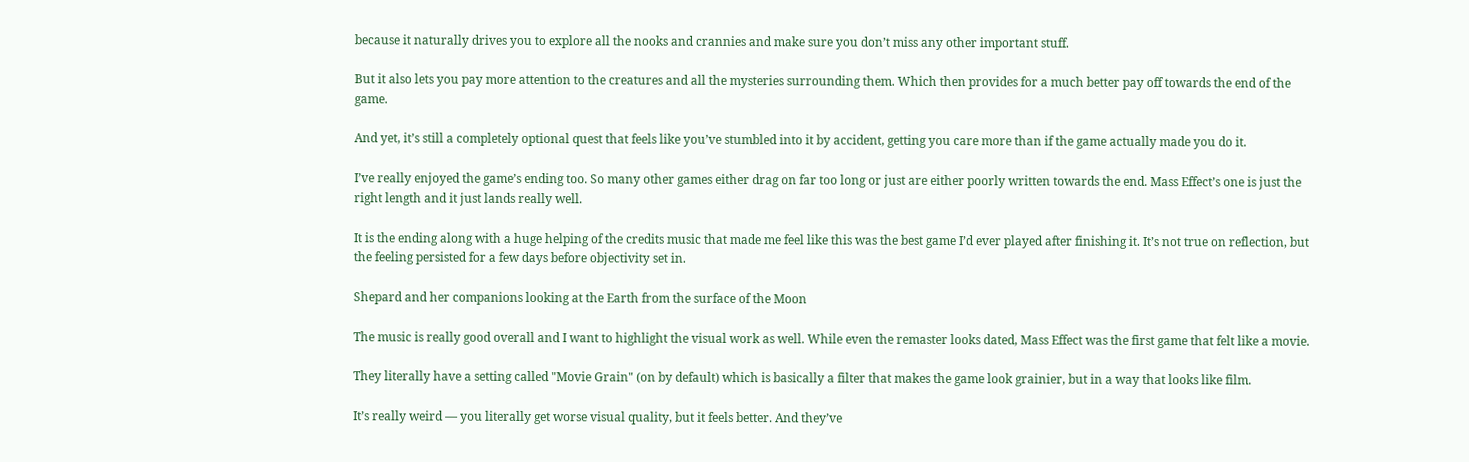because it naturally drives you to explore all the nooks and crannies and make sure you don’t miss any other important stuff.

But it also lets you pay more attention to the creatures and all the mysteries surrounding them. Which then provides for a much better pay off towards the end of the game.

And yet, it’s still a completely optional quest that feels like you’ve stumbled into it by accident, getting you care more than if the game actually made you do it.

I’ve really enjoyed the game’s ending too. So many other games either drag on far too long or just are either poorly written towards the end. Mass Effect’s one is just the right length and it just lands really well.

It is the ending along with a huge helping of the credits music that made me feel like this was the best game I’d ever played after finishing it. It’s not true on reflection, but the feeling persisted for a few days before objectivity set in.

Shepard and her companions looking at the Earth from the surface of the Moon

The music is really good overall and I want to highlight the visual work as well. While even the remaster looks dated, Mass Effect was the first game that felt like a movie.

They literally have a setting called "Movie Grain" (on by default) which is basically a filter that makes the game look grainier, but in a way that looks like film.

It’s really weird — you literally get worse visual quality, but it feels better. And they’ve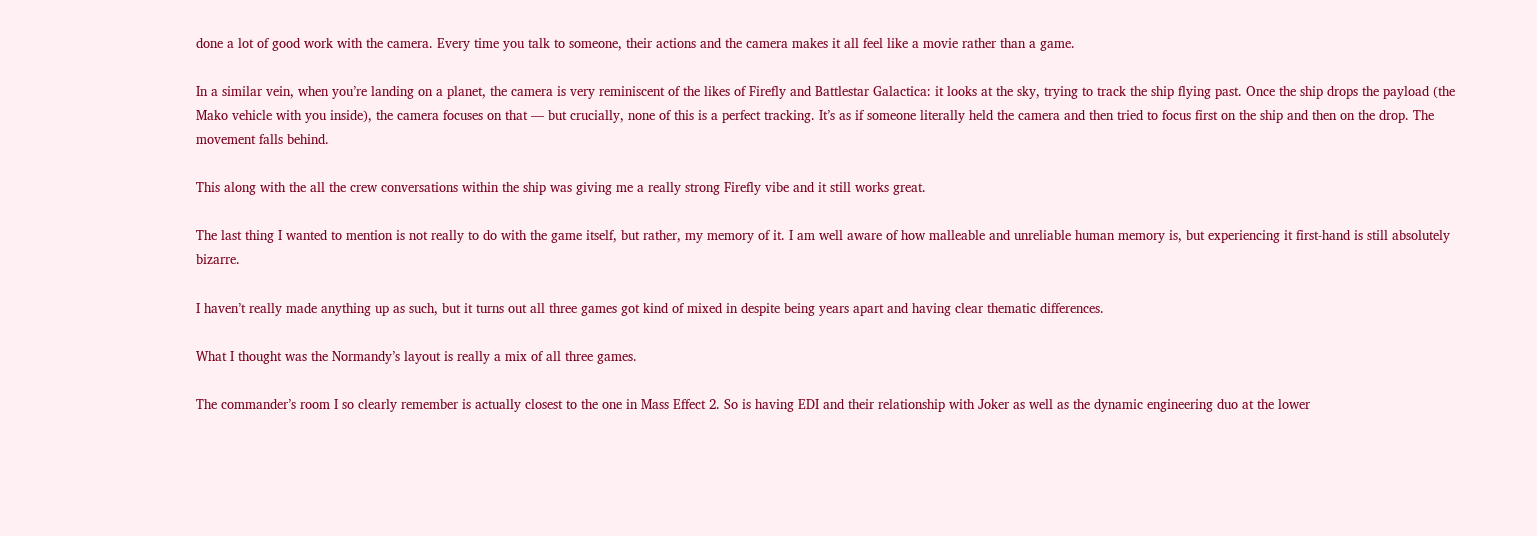done a lot of good work with the camera. Every time you talk to someone, their actions and the camera makes it all feel like a movie rather than a game.

In a similar vein, when you’re landing on a planet, the camera is very reminiscent of the likes of Firefly and Battlestar Galactica: it looks at the sky, trying to track the ship flying past. Once the ship drops the payload (the Mako vehicle with you inside), the camera focuses on that — but crucially, none of this is a perfect tracking. It’s as if someone literally held the camera and then tried to focus first on the ship and then on the drop. The movement falls behind.

This along with the all the crew conversations within the ship was giving me a really strong Firefly vibe and it still works great.

The last thing I wanted to mention is not really to do with the game itself, but rather, my memory of it. I am well aware of how malleable and unreliable human memory is, but experiencing it first-hand is still absolutely bizarre.

I haven’t really made anything up as such, but it turns out all three games got kind of mixed in despite being years apart and having clear thematic differences.

What I thought was the Normandy’s layout is really a mix of all three games.

The commander’s room I so clearly remember is actually closest to the one in Mass Effect 2. So is having EDI and their relationship with Joker as well as the dynamic engineering duo at the lower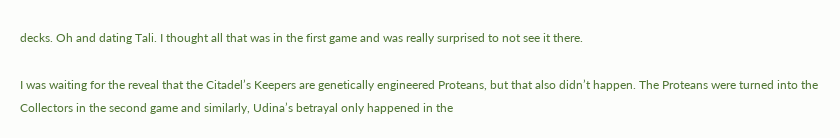decks. Oh and dating Tali. I thought all that was in the first game and was really surprised to not see it there.

I was waiting for the reveal that the Citadel’s Keepers are genetically engineered Proteans, but that also didn’t happen. The Proteans were turned into the Collectors in the second game and similarly, Udina’s betrayal only happened in the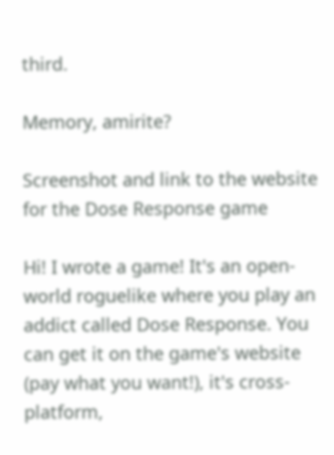third.

Memory, amirite?

Screenshot and link to the website for the Dose Response game

Hi! I wrote a game! It's an open-world roguelike where you play an addict called Dose Response. You can get it on the game's website (pay what you want!), it's cross-platform,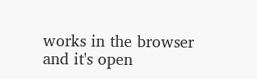works in the browser and it's open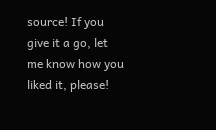source! If you give it a go, let me know how you liked it, please!